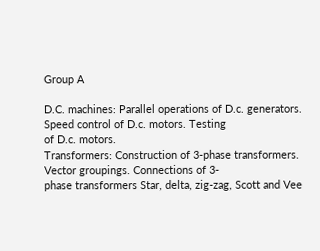Group A

D.C. machines: Parallel operations of D.c. generators. Speed control of D.c. motors. Testing
of D.c. motors.
Transformers: Construction of 3-phase transformers. Vector groupings. Connections of 3-
phase transformers Star, delta, zig-zag, Scott and Vee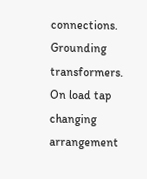connections. Grounding transformers.
On load tap changing arrangement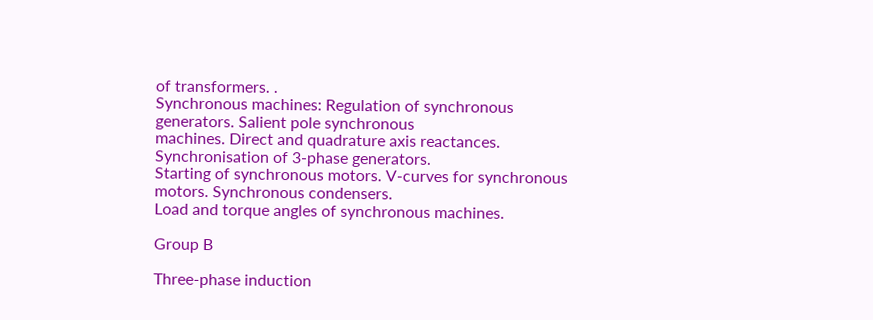of transformers. .
Synchronous machines: Regulation of synchronous generators. Salient pole synchronous
machines. Direct and quadrature axis reactances. Synchronisation of 3-phase generators.
Starting of synchronous motors. V-curves for synchronous motors. Synchronous condensers.
Load and torque angles of synchronous machines.

Group B

Three-phase induction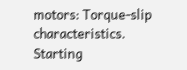motors: Torque-slip characteristics. Starting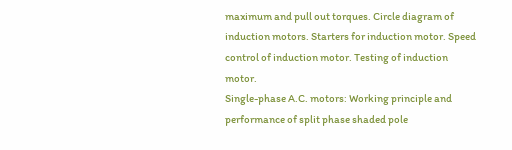maximum and pull out torques. Circle diagram of induction motors. Starters for induction motor. Speed control of induction motor. Testing of induction motor.
Single-phase A.C. motors: Working principle and performance of split phase shaded pole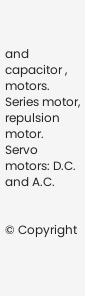and capacitor , motors. Series motor, repulsion motor.
Servo motors: D.C. and A.C.


© Copyright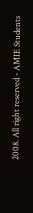2008. All right reserved - AMIE Students